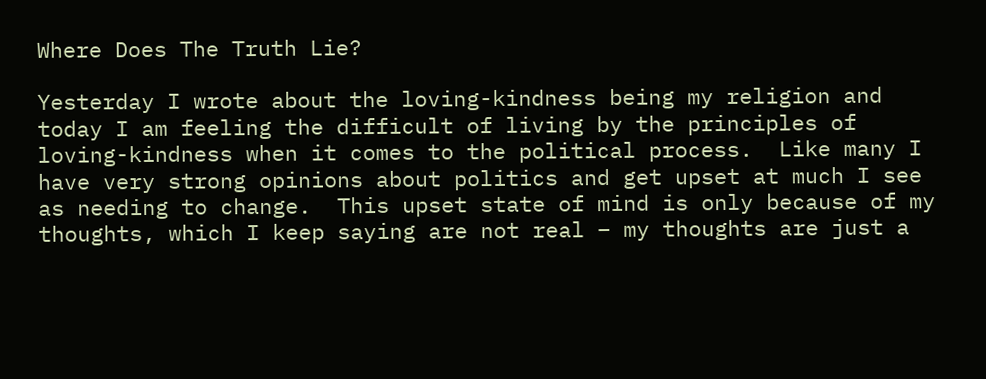Where Does The Truth Lie?

Yesterday I wrote about the loving-kindness being my religion and today I am feeling the difficult of living by the principles of loving-kindness when it comes to the political process.  Like many I have very strong opinions about politics and get upset at much I see as needing to change.  This upset state of mind is only because of my thoughts, which I keep saying are not real – my thoughts are just a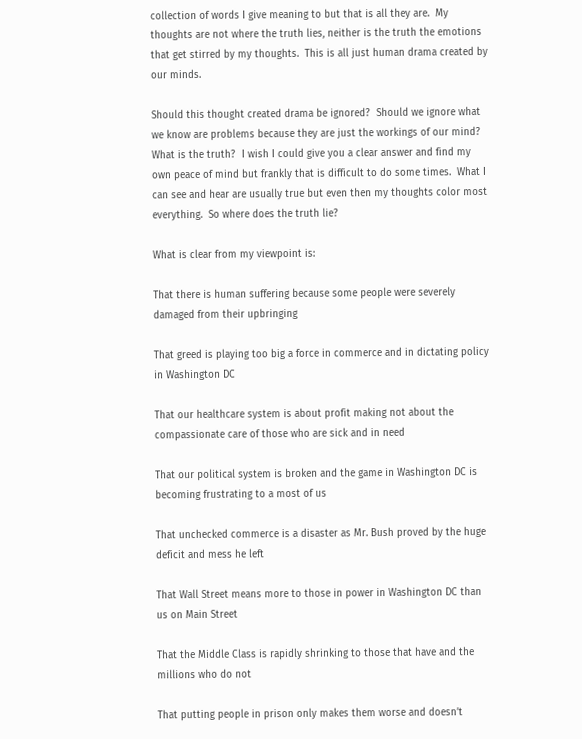collection of words I give meaning to but that is all they are.  My thoughts are not where the truth lies, neither is the truth the emotions that get stirred by my thoughts.  This is all just human drama created by our minds.

Should this thought created drama be ignored?  Should we ignore what we know are problems because they are just the workings of our mind?  What is the truth?  I wish I could give you a clear answer and find my own peace of mind but frankly that is difficult to do some times.  What I can see and hear are usually true but even then my thoughts color most everything.  So where does the truth lie?

What is clear from my viewpoint is:

That there is human suffering because some people were severely damaged from their upbringing

That greed is playing too big a force in commerce and in dictating policy in Washington DC

That our healthcare system is about profit making not about the compassionate care of those who are sick and in need

That our political system is broken and the game in Washington DC is becoming frustrating to a most of us

That unchecked commerce is a disaster as Mr. Bush proved by the huge deficit and mess he left

That Wall Street means more to those in power in Washington DC than us on Main Street

That the Middle Class is rapidly shrinking to those that have and the millions who do not

That putting people in prison only makes them worse and doesn’t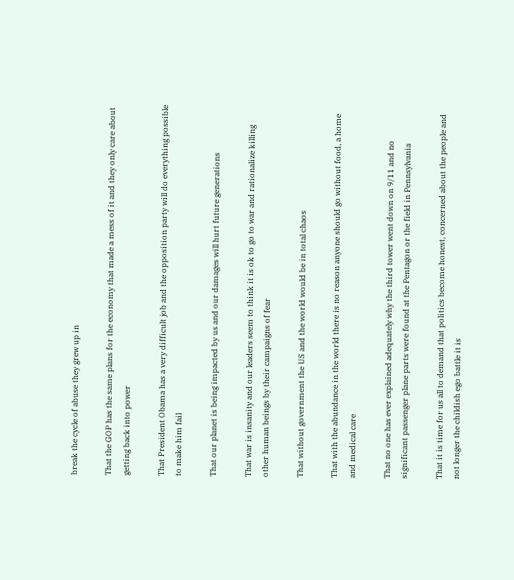break the cycle of abuse they grew up in

That the GOP has the same plans for the economy that made a mess of it and they only care about getting back into power

That President Obama has a very difficult job and the opposition party will do everything possible to make him fail

That our planet is being impacted by us and our damages will hurt future generations

That war is insanity and our leaders seem to think it is ok to go to war and rationalize killing other human beings by their campaigns of fear

That without government the US and the world would be in total chaos

That with the abundance in the world there is no reason anyone should go without food, a home and medical care

That no one has ever explained adequately why the third tower went down on 9/11 and no significant passenger plane parts were found at the Pentagon or the field in Pennsylvania

That it is time for us all to demand that politics become honest, concerned about the people and not longer the childish ego battle it is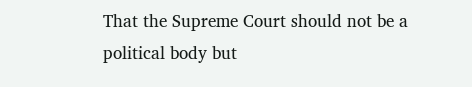That the Supreme Court should not be a political body but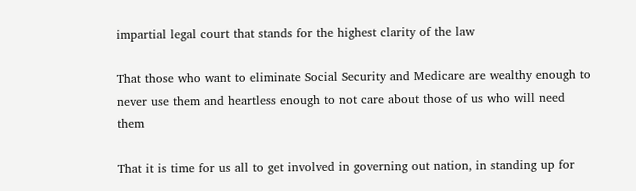impartial legal court that stands for the highest clarity of the law

That those who want to eliminate Social Security and Medicare are wealthy enough to never use them and heartless enough to not care about those of us who will need them

That it is time for us all to get involved in governing out nation, in standing up for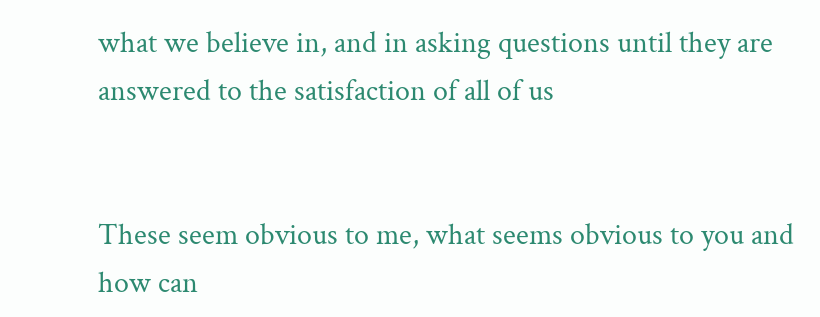what we believe in, and in asking questions until they are answered to the satisfaction of all of us


These seem obvious to me, what seems obvious to you and how can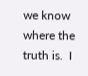we know where the truth is.  I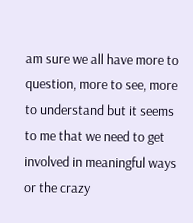am sure we all have more to question, more to see, more to understand but it seems to me that we need to get involved in meaningful ways or the crazy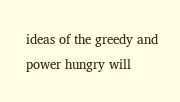ideas of the greedy and power hungry will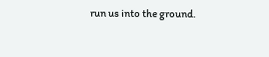run us into the ground.